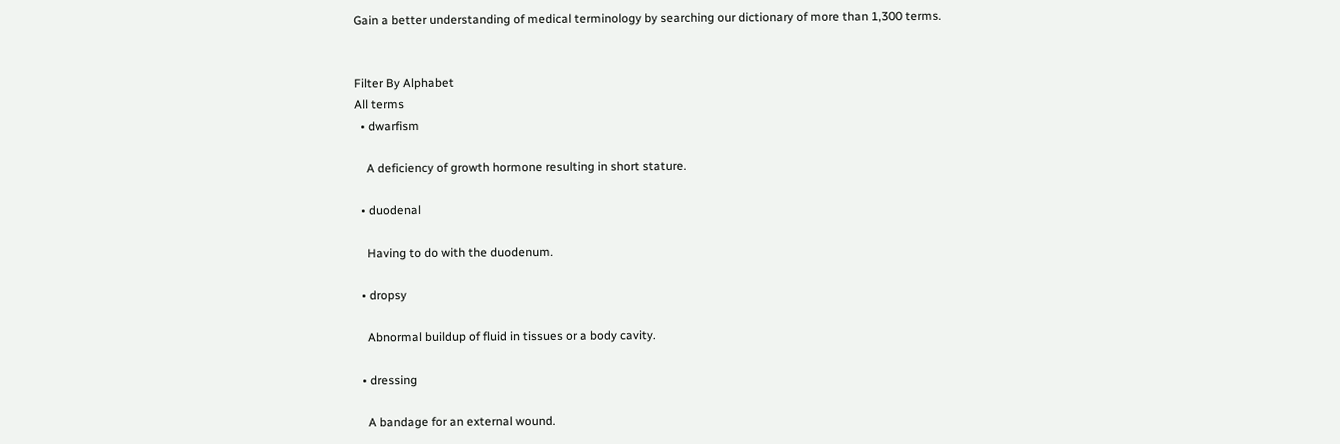Gain a better understanding of medical terminology by searching our dictionary of more than 1,300 terms.


Filter By Alphabet
All terms
  • dwarfism

    A deficiency of growth hormone resulting in short stature.

  • duodenal

    Having to do with the duodenum.

  • dropsy

    Abnormal buildup of fluid in tissues or a body cavity.

  • dressing

    A bandage for an external wound.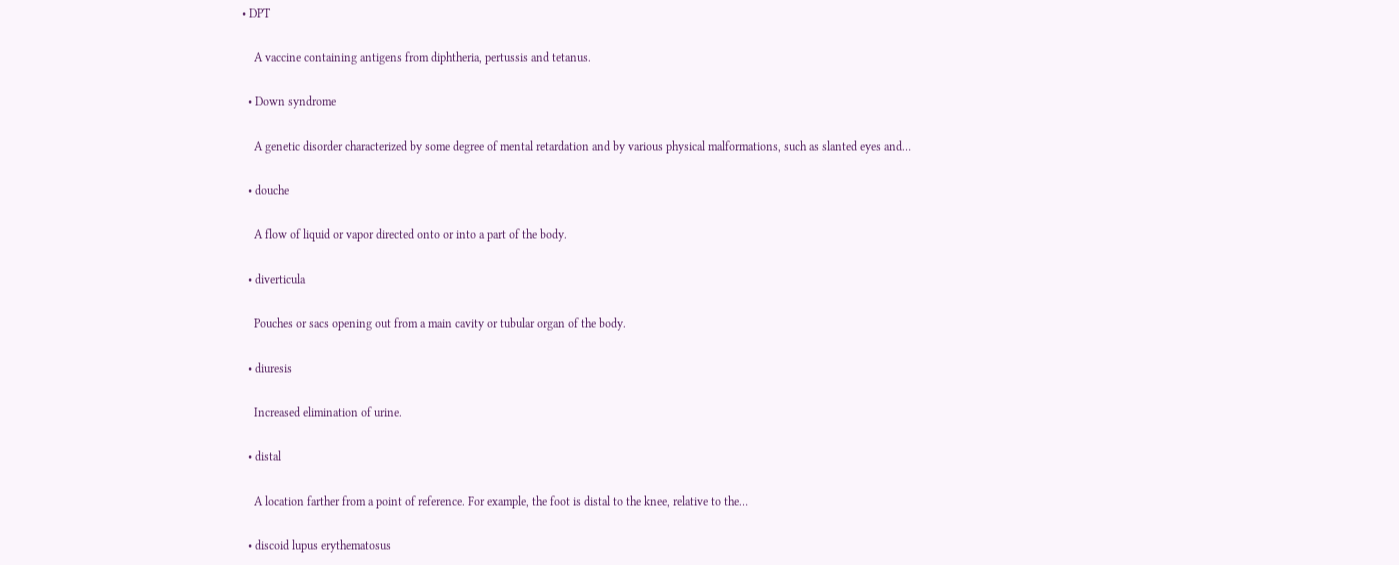• DPT

    A vaccine containing antigens from diphtheria, pertussis and tetanus.

  • Down syndrome

    A genetic disorder characterized by some degree of mental retardation and by various physical malformations, such as slanted eyes and…

  • douche

    A flow of liquid or vapor directed onto or into a part of the body.

  • diverticula

    Pouches or sacs opening out from a main cavity or tubular organ of the body.

  • diuresis

    Increased elimination of urine.

  • distal

    A location farther from a point of reference. For example, the foot is distal to the knee, relative to the…

  • discoid lupus erythematosus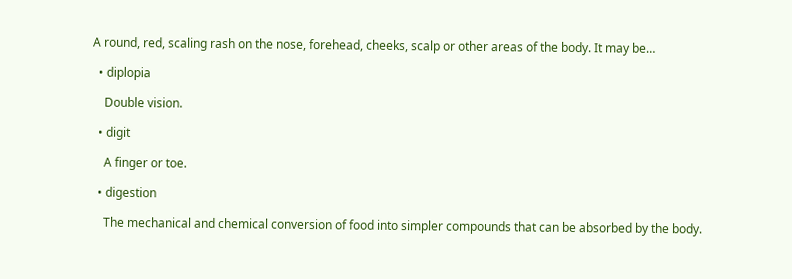A round, red, scaling rash on the nose, forehead, cheeks, scalp or other areas of the body. It may be…

  • diplopia

    Double vision.

  • digit

    A finger or toe.

  • digestion

    The mechanical and chemical conversion of food into simpler compounds that can be absorbed by the body.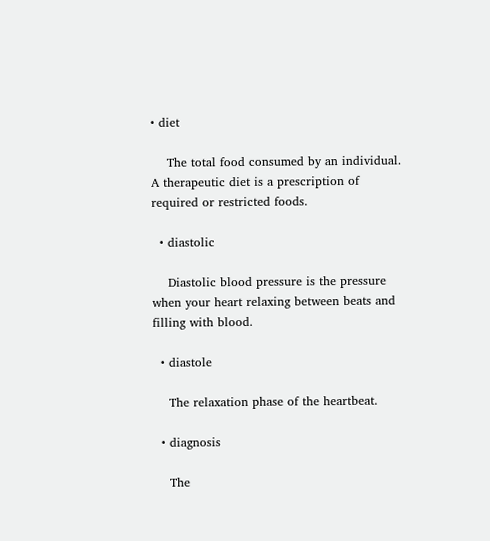• diet

    The total food consumed by an individual. A therapeutic diet is a prescription of required or restricted foods.

  • diastolic

    Diastolic blood pressure is the pressure when your heart relaxing between beats and filling with blood.

  • diastole

    The relaxation phase of the heartbeat.

  • diagnosis

    The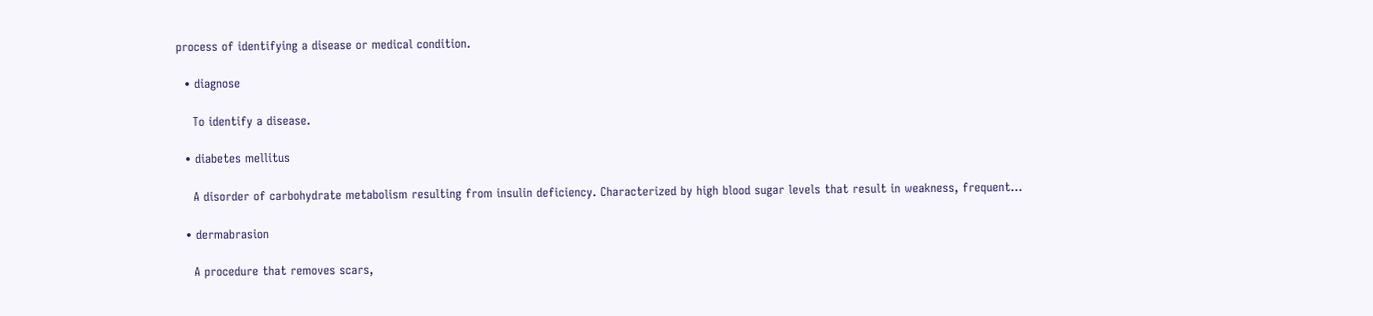process of identifying a disease or medical condition.

  • diagnose

    To identify a disease.

  • diabetes mellitus

    A disorder of carbohydrate metabolism resulting from insulin deficiency. Characterized by high blood sugar levels that result in weakness, frequent…

  • dermabrasion

    A procedure that removes scars,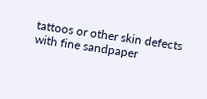tattoos or other skin defects with fine sandpaper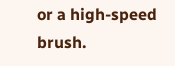or a high-speed brush.